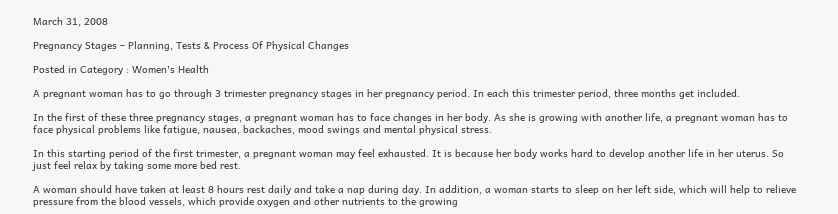March 31, 2008

Pregnancy Stages – Planning, Tests & Process Of Physical Changes

Posted in Category : Women's Health

A pregnant woman has to go through 3 trimester pregnancy stages in her pregnancy period. In each this trimester period, three months get included.

In the first of these three pregnancy stages, a pregnant woman has to face changes in her body. As she is growing with another life, a pregnant woman has to face physical problems like fatigue, nausea, backaches, mood swings and mental physical stress.

In this starting period of the first trimester, a pregnant woman may feel exhausted. It is because her body works hard to develop another life in her uterus. So just feel relax by taking some more bed rest.

A woman should have taken at least 8 hours rest daily and take a nap during day. In addition, a woman starts to sleep on her left side, which will help to relieve pressure from the blood vessels, which provide oxygen and other nutrients to the growing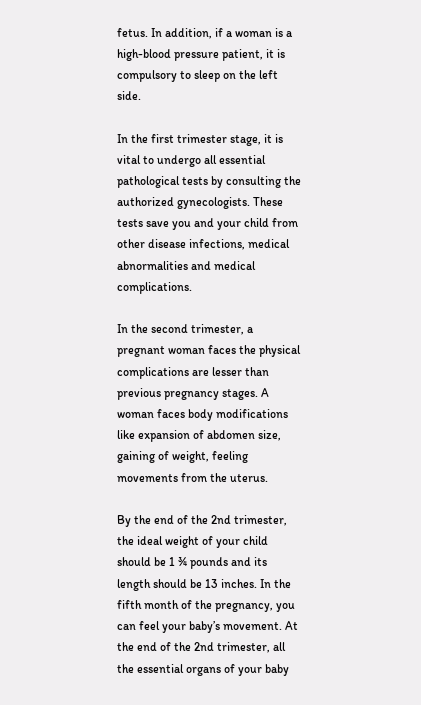fetus. In addition, if a woman is a high-blood pressure patient, it is compulsory to sleep on the left side.

In the first trimester stage, it is vital to undergo all essential pathological tests by consulting the authorized gynecologists. These tests save you and your child from other disease infections, medical abnormalities and medical complications.

In the second trimester, a pregnant woman faces the physical complications are lesser than previous pregnancy stages. A woman faces body modifications like expansion of abdomen size, gaining of weight, feeling movements from the uterus.

By the end of the 2nd trimester, the ideal weight of your child should be 1 ¾ pounds and its length should be 13 inches. In the fifth month of the pregnancy, you can feel your baby’s movement. At the end of the 2nd trimester, all the essential organs of your baby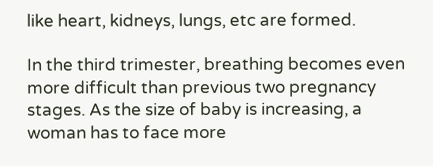like heart, kidneys, lungs, etc are formed.

In the third trimester, breathing becomes even more difficult than previous two pregnancy stages. As the size of baby is increasing, a woman has to face more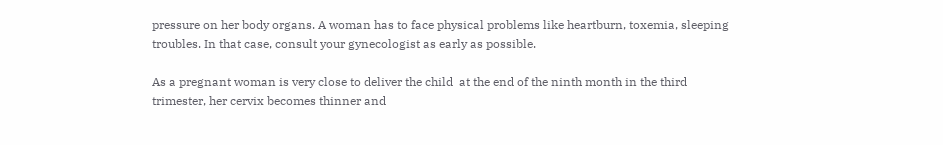pressure on her body organs. A woman has to face physical problems like heartburn, toxemia, sleeping troubles. In that case, consult your gynecologist as early as possible.

As a pregnant woman is very close to deliver the child  at the end of the ninth month in the third trimester, her cervix becomes thinner and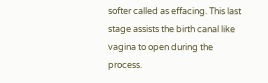softer called as effacing. This last stage assists the birth canal like vagina to open during the process.